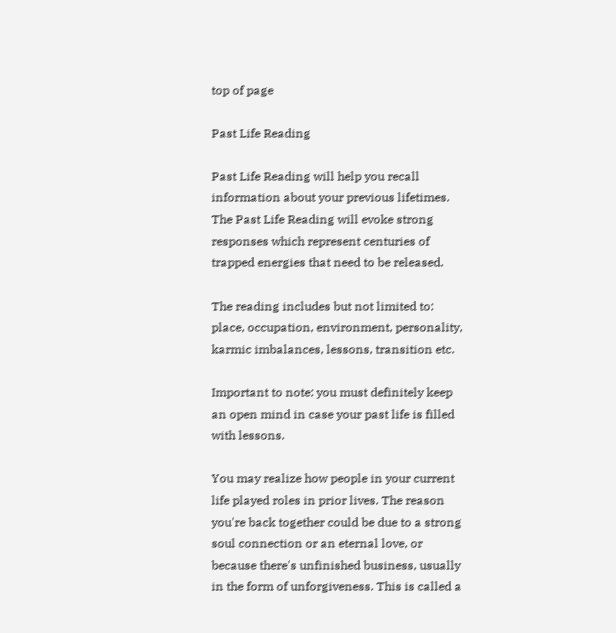top of page

Past Life Reading

Past Life Reading will help you recall information about your previous lifetimes. The Past Life Reading will evoke strong responses which represent centuries of trapped energies that need to be released.

The reading includes but not limited to: place, occupation, environment, personality, karmic imbalances, lessons, transition etc.

Important to note: you must definitely keep an open mind in case your past life is filled with lessons.

You may realize how people in your current life played roles in prior lives. The reason you're back together could be due to a strong soul connection or an eternal love, or because there's unfinished business, usually in the form of unforgiveness. This is called a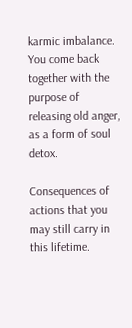karmic imbalance. You come back together with the purpose of releasing old anger, as a form of soul detox.

Consequences of actions that you may still carry in this lifetime.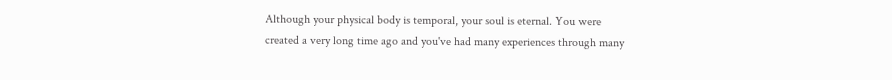Although your physical body is temporal, your soul is eternal. You were created a very long time ago and you've had many experiences through many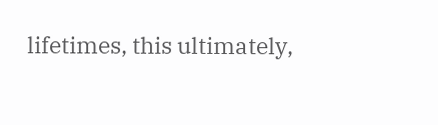lifetimes, this ultimately,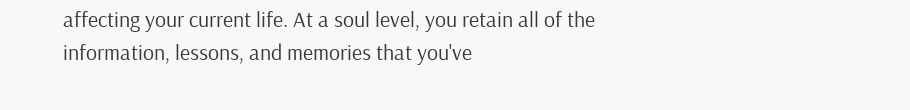affecting your current life. At a soul level, you retain all of the information, lessons, and memories that you've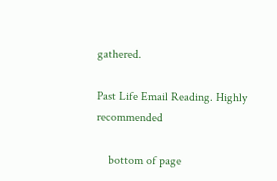gathered.

Past Life Email Reading. Highly recommended

    bottom of page